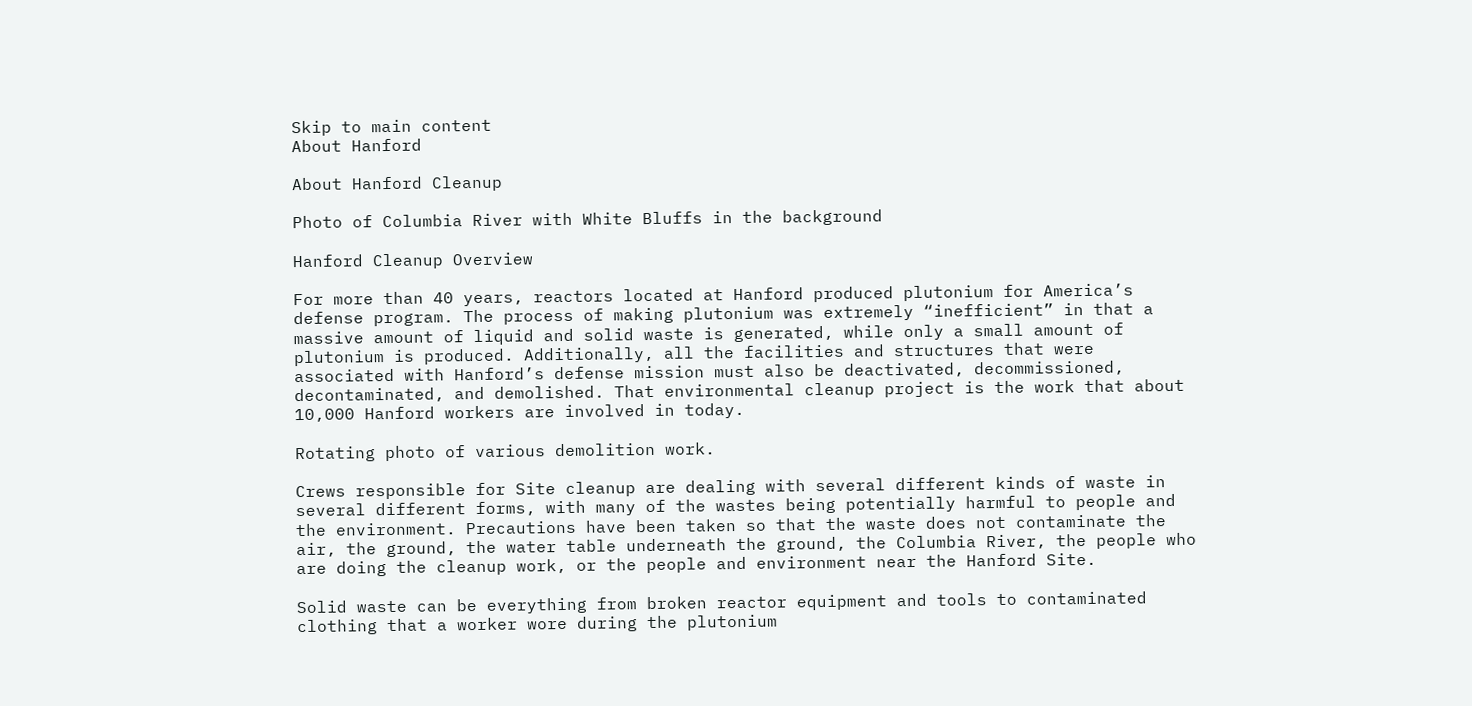Skip to main content
About Hanford

About Hanford Cleanup

Photo of Columbia River with White Bluffs in the background

Hanford Cleanup Overview

For more than 40 years, reactors located at Hanford produced plutonium for America’s defense program. The process of making plutonium was extremely “inefficient” in that a massive amount of liquid and solid waste is generated, while only a small amount of plutonium is produced. Additionally, all the facilities and structures that were associated with Hanford’s defense mission must also be deactivated, decommissioned, decontaminated, and demolished. That environmental cleanup project is the work that about 10,000 Hanford workers are involved in today.

Rotating photo of various demolition work.

Crews responsible for Site cleanup are dealing with several different kinds of waste in several different forms, with many of the wastes being potentially harmful to people and the environment. Precautions have been taken so that the waste does not contaminate the air, the ground, the water table underneath the ground, the Columbia River, the people who are doing the cleanup work, or the people and environment near the Hanford Site.

Solid waste can be everything from broken reactor equipment and tools to contaminated clothing that a worker wore during the plutonium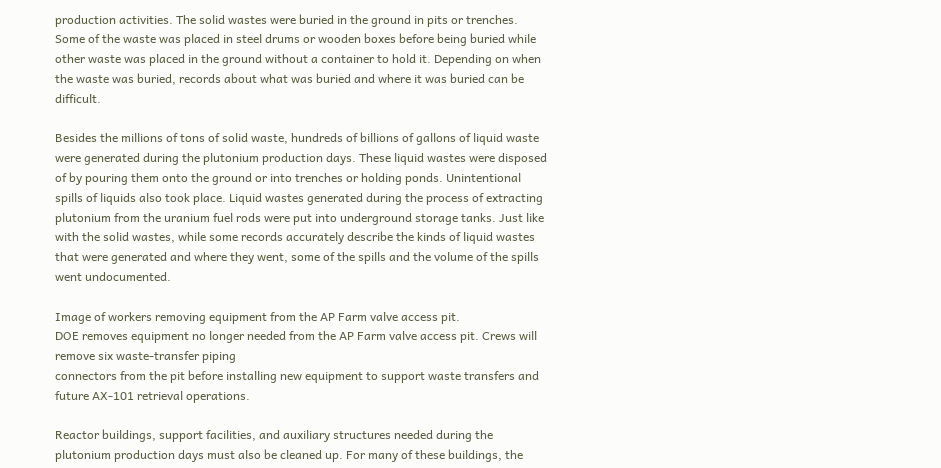production activities. The solid wastes were buried in the ground in pits or trenches. Some of the waste was placed in steel drums or wooden boxes before being buried while other waste was placed in the ground without a container to hold it. Depending on when the waste was buried, records about what was buried and where it was buried can be difficult.

Besides the millions of tons of solid waste, hundreds of billions of gallons of liquid waste were generated during the plutonium production days. These liquid wastes were disposed of by pouring them onto the ground or into trenches or holding ponds. Unintentional spills of liquids also took place. Liquid wastes generated during the process of extracting plutonium from the uranium fuel rods were put into underground storage tanks. Just like with the solid wastes, while some records accurately describe the kinds of liquid wastes that were generated and where they went, some of the spills and the volume of the spills went undocumented.

Image of workers removing equipment from the AP Farm valve access pit.
DOE removes equipment no longer needed from the AP Farm valve access pit. Crews will remove six waste-transfer piping
connectors from the pit before installing new equipment to support waste transfers and future AX-101 retrieval operations.

Reactor buildings, support facilities, and auxiliary structures needed during the plutonium production days must also be cleaned up. For many of these buildings, the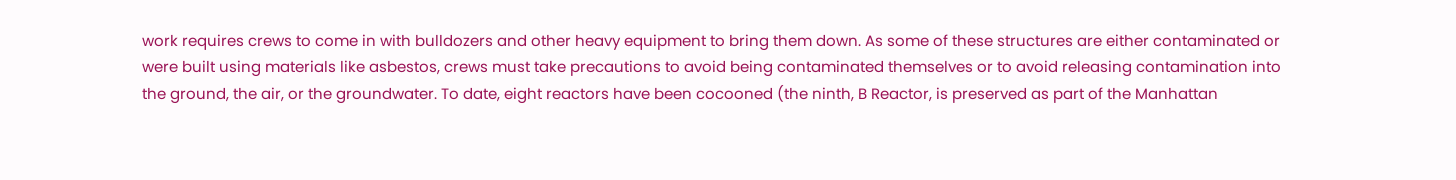work requires crews to come in with bulldozers and other heavy equipment to bring them down. As some of these structures are either contaminated or were built using materials like asbestos, crews must take precautions to avoid being contaminated themselves or to avoid releasing contamination into the ground, the air, or the groundwater. To date, eight reactors have been cocooned (the ninth, B Reactor, is preserved as part of the Manhattan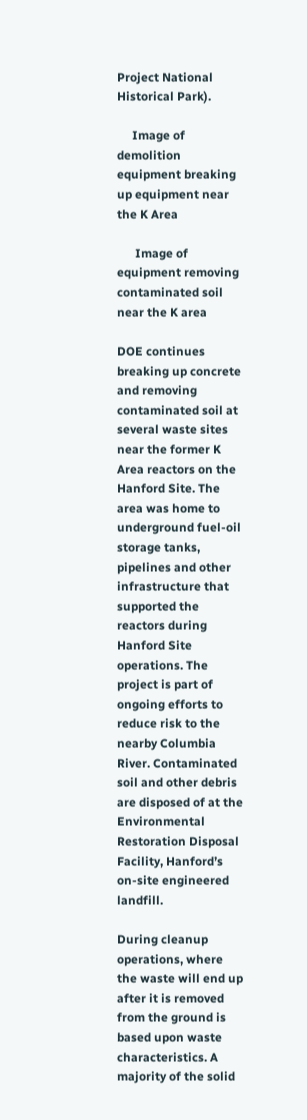Project National Historical Park).

     Image of demolition equipment breaking up equipment near the K Area

      Image of equipment removing contaminated soil near the K area

DOE continues breaking up concrete and removing contaminated soil at several waste sites near the former K Area reactors on the Hanford Site. The area was home to underground fuel-oil storage tanks, pipelines and other infrastructure that supported the reactors during Hanford Site operations. The project is part of ongoing efforts to reduce risk to the nearby Columbia River. Contaminated soil and other debris are disposed of at the Environmental Restoration Disposal Facility, Hanford’s on-site engineered landfill.

During cleanup operations, where the waste will end up after it is removed from the ground is based upon waste characteristics. A majority of the solid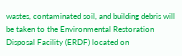wastes, contaminated soil, and building debris will be taken to the Environmental Restoration Disposal Facility (ERDF) located on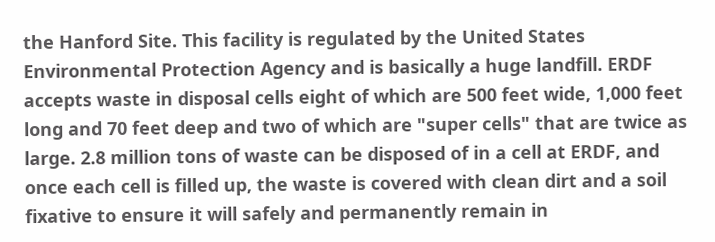the Hanford Site. This facility is regulated by the United States Environmental Protection Agency and is basically a huge landfill. ERDF accepts waste in disposal cells eight of which are 500 feet wide, 1,000 feet long and 70 feet deep and two of which are "super cells" that are twice as large. 2.8 million tons of waste can be disposed of in a cell at ERDF, and once each cell is filled up, the waste is covered with clean dirt and a soil fixative to ensure it will safely and permanently remain in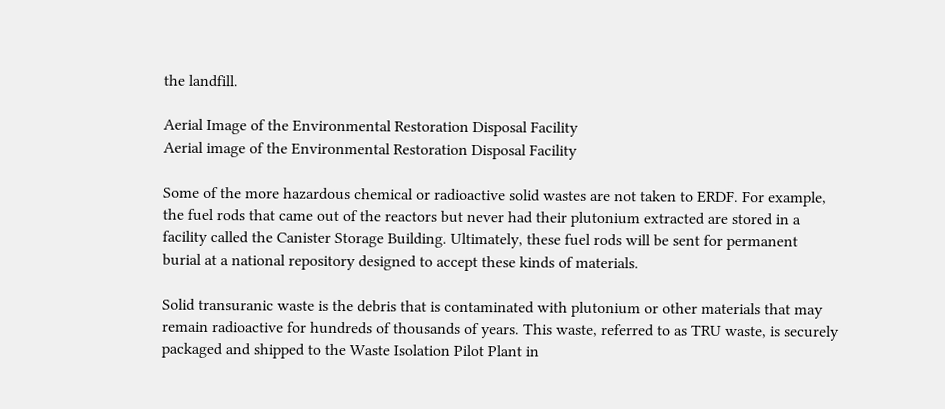the landfill.

Aerial Image of the Environmental Restoration Disposal Facility
Aerial image of the Environmental Restoration Disposal Facility

Some of the more hazardous chemical or radioactive solid wastes are not taken to ERDF. For example, the fuel rods that came out of the reactors but never had their plutonium extracted are stored in a facility called the Canister Storage Building. Ultimately, these fuel rods will be sent for permanent burial at a national repository designed to accept these kinds of materials.

Solid transuranic waste is the debris that is contaminated with plutonium or other materials that may remain radioactive for hundreds of thousands of years. This waste, referred to as TRU waste, is securely packaged and shipped to the Waste Isolation Pilot Plant in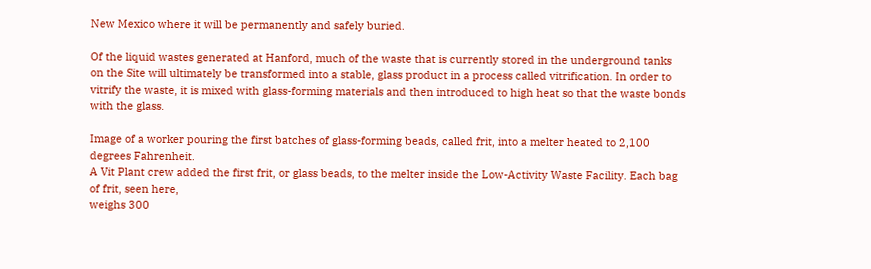New Mexico where it will be permanently and safely buried.

Of the liquid wastes generated at Hanford, much of the waste that is currently stored in the underground tanks on the Site will ultimately be transformed into a stable, glass product in a process called vitrification. In order to vitrify the waste, it is mixed with glass-forming materials and then introduced to high heat so that the waste bonds with the glass.

Image of a worker pouring the first batches of glass-forming beads, called frit, into a melter heated to 2,100 degrees Fahrenheit.
A Vit Plant crew added the first frit, or glass beads, to the melter inside the Low-Activity Waste Facility. Each bag of frit, seen here,
weighs 300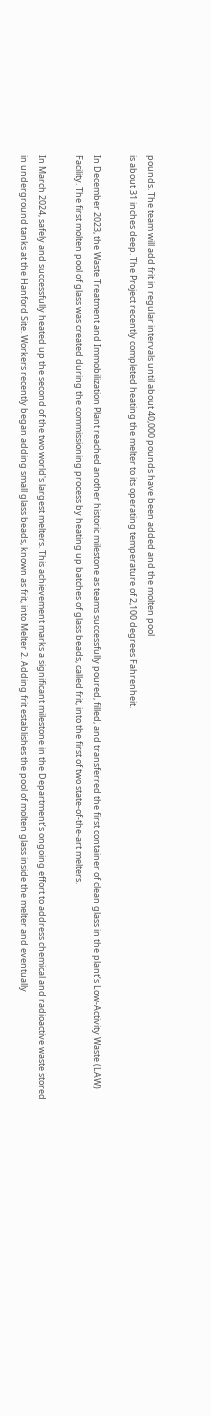pounds. The team will add frit in regular intervals until about 40,000 pounds have been added and the molten pool
is about 31 inches deep. The Project recently completed heating the melter to its operating temperature of 2,100 degrees Fahrenheit.

In December 2023, the Waste Treatment and Immobilization Plant reached another historic milestone as teams successfully poured, filled, and transferred the first container of clean glass in the plant’s Low-Activity Waste (LAW) Facility. The first molten pool of glass was created during the commissioning process by heating up batches of glass beads, called frit, into the first of two state-of-the-art melters.

In March 2024, safely and successfully heated up the second of the two world's largest melters. This achievement marks a significant milestone in the Department’s ongoing effort to address chemical and radioactive waste stored in underground tanks at the Hanford Site. Workers recently began adding small glass beads, known as frit, into Melter 2. Adding frit establishes the pool of molten glass inside the melter and eventually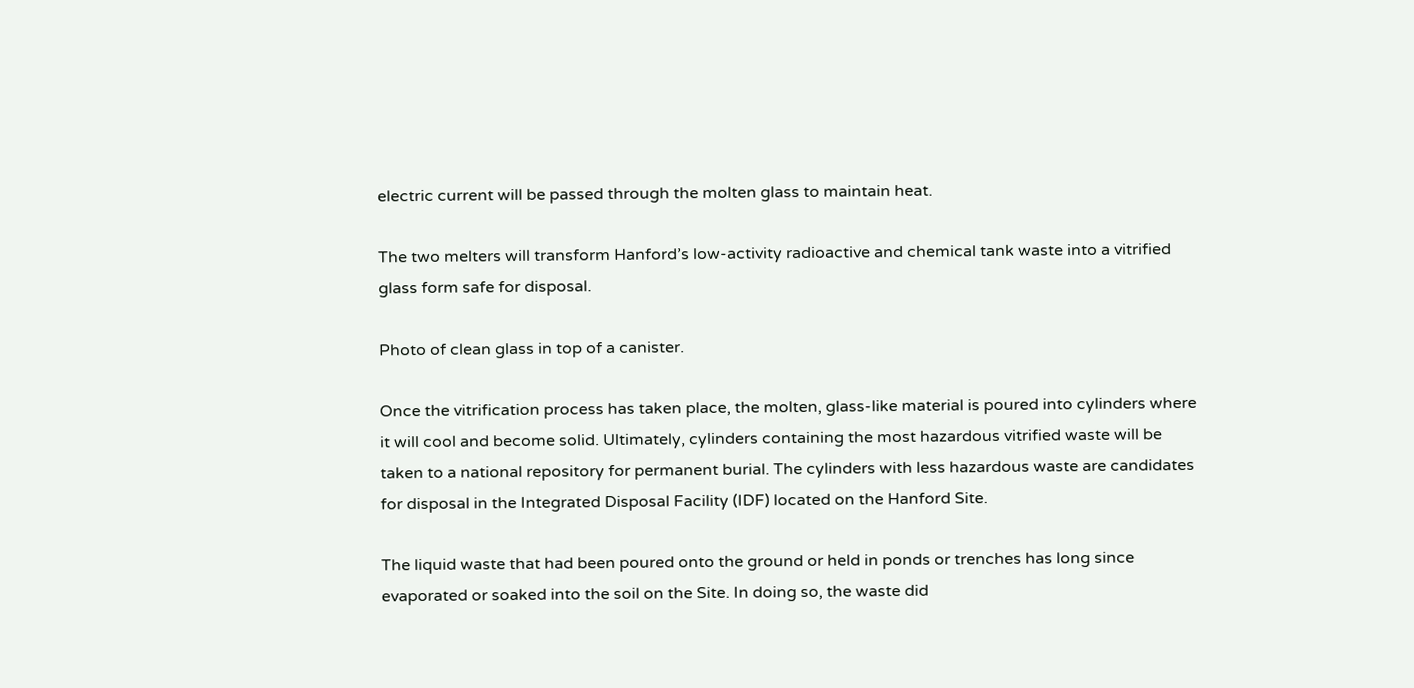electric current will be passed through the molten glass to maintain heat.

The two melters will transform Hanford’s low-activity radioactive and chemical tank waste into a vitrified glass form safe for disposal.

Photo of clean glass in top of a canister.

Once the vitrification process has taken place, the molten, glass-like material is poured into cylinders where it will cool and become solid. Ultimately, cylinders containing the most hazardous vitrified waste will be taken to a national repository for permanent burial. The cylinders with less hazardous waste are candidates for disposal in the Integrated Disposal Facility (IDF) located on the Hanford Site.

The liquid waste that had been poured onto the ground or held in ponds or trenches has long since evaporated or soaked into the soil on the Site. In doing so, the waste did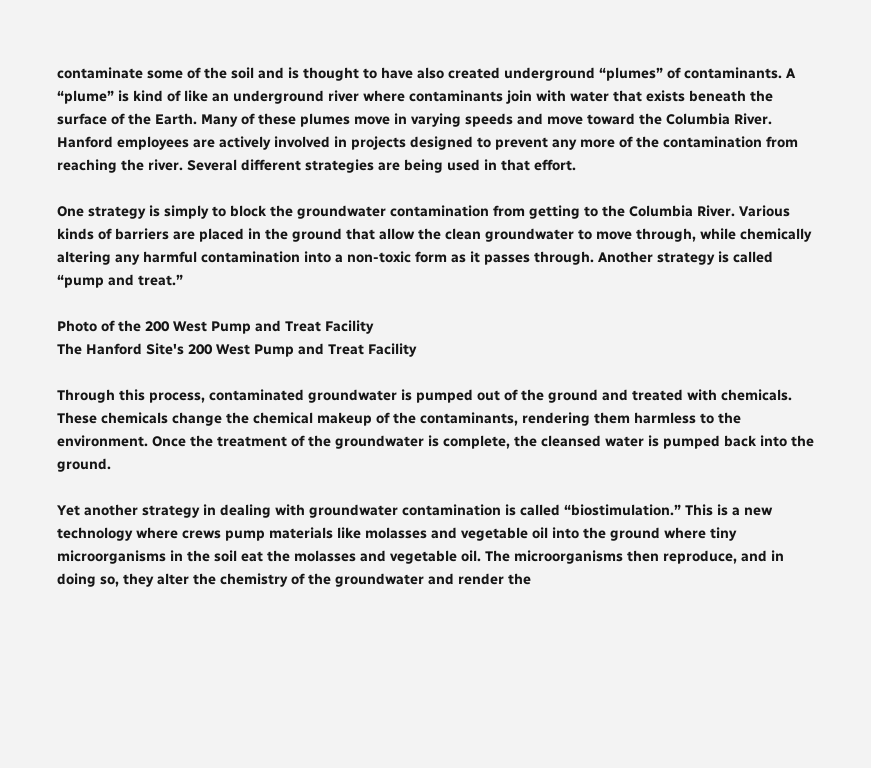contaminate some of the soil and is thought to have also created underground “plumes” of contaminants. A “plume” is kind of like an underground river where contaminants join with water that exists beneath the surface of the Earth. Many of these plumes move in varying speeds and move toward the Columbia River. Hanford employees are actively involved in projects designed to prevent any more of the contamination from reaching the river. Several different strategies are being used in that effort.

One strategy is simply to block the groundwater contamination from getting to the Columbia River. Various kinds of barriers are placed in the ground that allow the clean groundwater to move through, while chemically altering any harmful contamination into a non-toxic form as it passes through. Another strategy is called “pump and treat.”

Photo of the 200 West Pump and Treat Facility
The Hanford Site's 200 West Pump and Treat Facility

Through this process, contaminated groundwater is pumped out of the ground and treated with chemicals. These chemicals change the chemical makeup of the contaminants, rendering them harmless to the environment. Once the treatment of the groundwater is complete, the cleansed water is pumped back into the ground.

Yet another strategy in dealing with groundwater contamination is called “biostimulation.” This is a new technology where crews pump materials like molasses and vegetable oil into the ground where tiny microorganisms in the soil eat the molasses and vegetable oil. The microorganisms then reproduce, and in doing so, they alter the chemistry of the groundwater and render the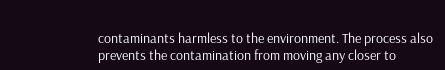contaminants harmless to the environment. The process also prevents the contamination from moving any closer to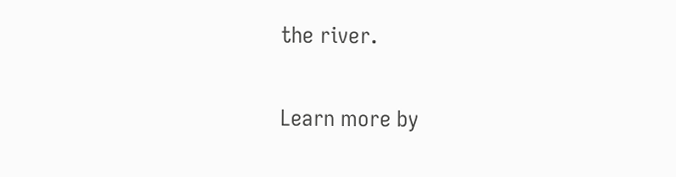the river.

Learn more by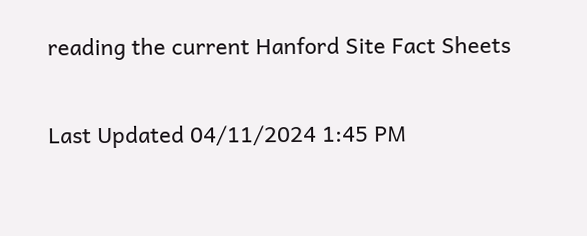reading the current Hanford Site Fact Sheets

Last Updated 04/11/2024 1:45 PM